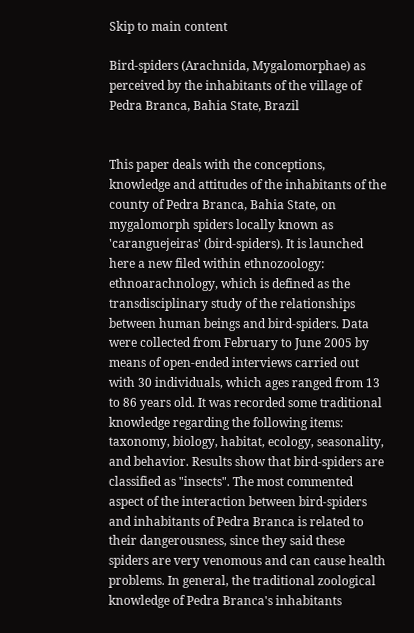Skip to main content

Bird-spiders (Arachnida, Mygalomorphae) as perceived by the inhabitants of the village of Pedra Branca, Bahia State, Brazil


This paper deals with the conceptions, knowledge and attitudes of the inhabitants of the county of Pedra Branca, Bahia State, on mygalomorph spiders locally known as 'caranguejeiras' (bird-spiders). It is launched here a new filed within ethnozoology: ethnoarachnology, which is defined as the transdisciplinary study of the relationships between human beings and bird-spiders. Data were collected from February to June 2005 by means of open-ended interviews carried out with 30 individuals, which ages ranged from 13 to 86 years old. It was recorded some traditional knowledge regarding the following items: taxonomy, biology, habitat, ecology, seasonality, and behavior. Results show that bird-spiders are classified as "insects". The most commented aspect of the interaction between bird-spiders and inhabitants of Pedra Branca is related to their dangerousness, since they said these spiders are very venomous and can cause health problems. In general, the traditional zoological knowledge of Pedra Branca's inhabitants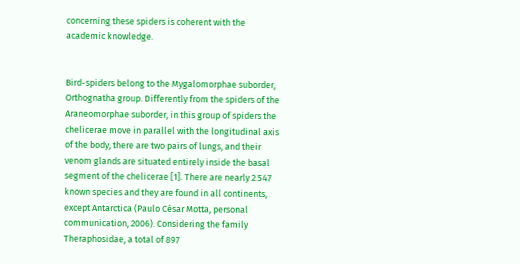concerning these spiders is coherent with the academic knowledge.


Bird-spiders belong to the Mygalomorphae suborder, Orthognatha group. Differently from the spiders of the Araneomorphae suborder, in this group of spiders the chelicerae move in parallel with the longitudinal axis of the body, there are two pairs of lungs, and their venom glands are situated entirely inside the basal segment of the chelicerae [1]. There are nearly 2.547 known species and they are found in all continents, except Antarctica (Paulo César Motta, personal communication, 2006). Considering the family Theraphosidae, a total of 897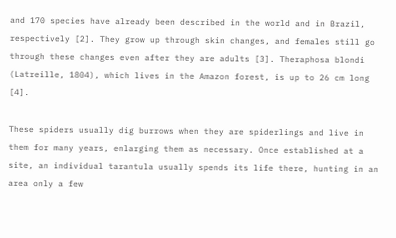and 170 species have already been described in the world and in Brazil, respectively [2]. They grow up through skin changes, and females still go through these changes even after they are adults [3]. Theraphosa blondi (Latreille, 1804), which lives in the Amazon forest, is up to 26 cm long [4].

These spiders usually dig burrows when they are spiderlings and live in them for many years, enlarging them as necessary. Once established at a site, an individual tarantula usually spends its life there, hunting in an area only a few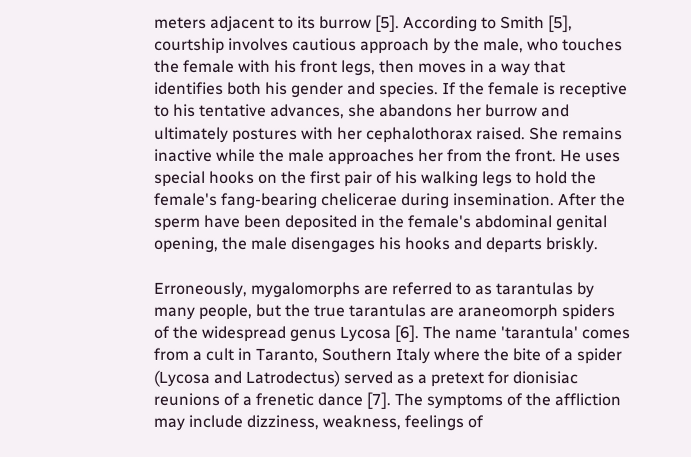meters adjacent to its burrow [5]. According to Smith [5], courtship involves cautious approach by the male, who touches the female with his front legs, then moves in a way that identifies both his gender and species. If the female is receptive to his tentative advances, she abandons her burrow and ultimately postures with her cephalothorax raised. She remains inactive while the male approaches her from the front. He uses special hooks on the first pair of his walking legs to hold the female's fang-bearing chelicerae during insemination. After the sperm have been deposited in the female's abdominal genital opening, the male disengages his hooks and departs briskly.

Erroneously, mygalomorphs are referred to as tarantulas by many people, but the true tarantulas are araneomorph spiders of the widespread genus Lycosa [6]. The name 'tarantula' comes from a cult in Taranto, Southern Italy where the bite of a spider (Lycosa and Latrodectus) served as a pretext for dionisiac reunions of a frenetic dance [7]. The symptoms of the affliction may include dizziness, weakness, feelings of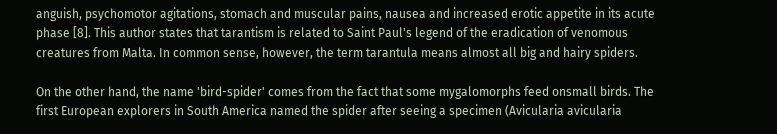anguish, psychomotor agitations, stomach and muscular pains, nausea and increased erotic appetite in its acute phase [8]. This author states that tarantism is related to Saint Paul's legend of the eradication of venomous creatures from Malta. In common sense, however, the term tarantula means almost all big and hairy spiders.

On the other hand, the name 'bird-spider' comes from the fact that some mygalomorphs feed onsmall birds. The first European explorers in South America named the spider after seeing a specimen (Avicularia avicularia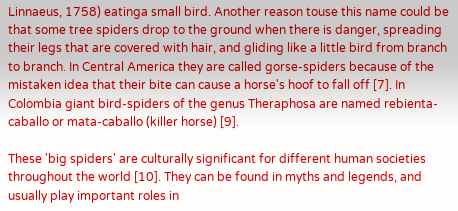Linnaeus, 1758) eatinga small bird. Another reason touse this name could be that some tree spiders drop to the ground when there is danger, spreading their legs that are covered with hair, and gliding like a little bird from branch to branch. In Central America they are called gorse-spiders because of the mistaken idea that their bite can cause a horse's hoof to fall off [7]. In Colombia giant bird-spiders of the genus Theraphosa are named rebienta-caballo or mata-caballo (killer horse) [9].

These 'big spiders' are culturally significant for different human societies throughout the world [10]. They can be found in myths and legends, and usually play important roles in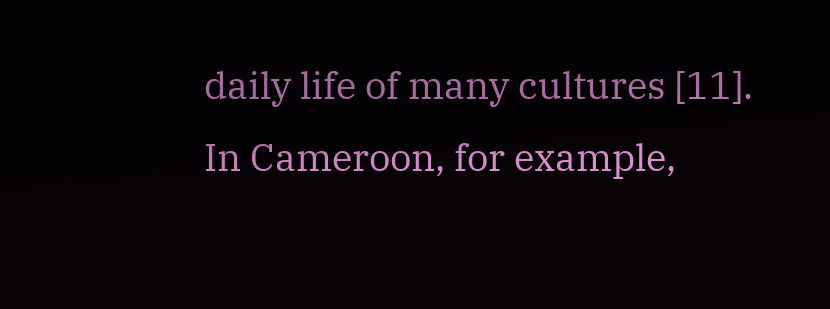daily life of many cultures [11]. In Cameroon, for example,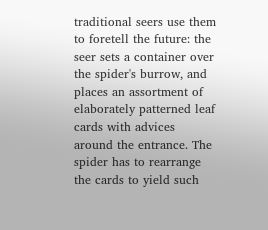traditional seers use them to foretell the future: the seer sets a container over the spider's burrow, and places an assortment of elaborately patterned leaf cards with advices around the entrance. The spider has to rearrange the cards to yield such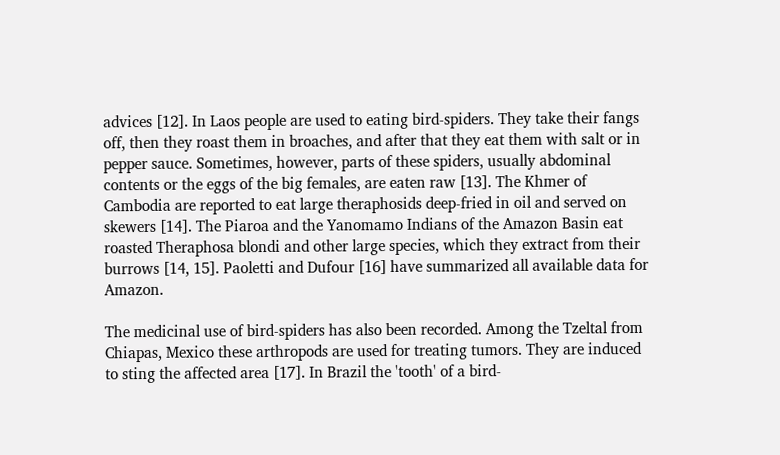advices [12]. In Laos people are used to eating bird-spiders. They take their fangs off, then they roast them in broaches, and after that they eat them with salt or in pepper sauce. Sometimes, however, parts of these spiders, usually abdominal contents or the eggs of the big females, are eaten raw [13]. The Khmer of Cambodia are reported to eat large theraphosids deep-fried in oil and served on skewers [14]. The Piaroa and the Yanomamo Indians of the Amazon Basin eat roasted Theraphosa blondi and other large species, which they extract from their burrows [14, 15]. Paoletti and Dufour [16] have summarized all available data for Amazon.

The medicinal use of bird-spiders has also been recorded. Among the Tzeltal from Chiapas, Mexico these arthropods are used for treating tumors. They are induced to sting the affected area [17]. In Brazil the 'tooth' of a bird-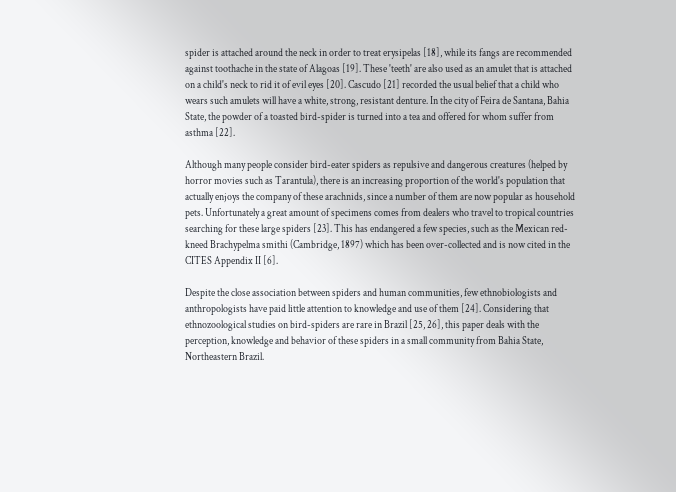spider is attached around the neck in order to treat erysipelas [18], while its fangs are recommended against toothache in the state of Alagoas [19]. These 'teeth' are also used as an amulet that is attached on a child's neck to rid it of evil eyes [20]. Cascudo [21] recorded the usual belief that a child who wears such amulets will have a white, strong, resistant denture. In the city of Feira de Santana, Bahia State, the powder of a toasted bird-spider is turned into a tea and offered for whom suffer from asthma [22].

Although many people consider bird-eater spiders as repulsive and dangerous creatures (helped by horror movies such as Tarantula), there is an increasing proportion of the world's population that actually enjoys the company of these arachnids, since a number of them are now popular as household pets. Unfortunately a great amount of specimens comes from dealers who travel to tropical countries searching for these large spiders [23]. This has endangered a few species, such as the Mexican red-kneed Brachypelma smithi (Cambridge, 1897) which has been over-collected and is now cited in the CITES Appendix II [6].

Despite the close association between spiders and human communities, few ethnobiologists and anthropologists have paid little attention to knowledge and use of them [24]. Considering that ethnozoological studies on bird-spiders are rare in Brazil [25, 26], this paper deals with the perception, knowledge and behavior of these spiders in a small community from Bahia State, Northeastern Brazil.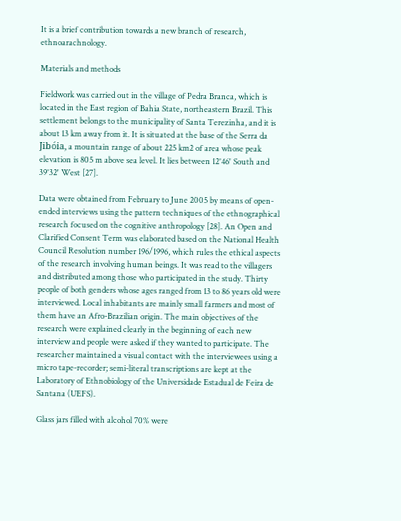It is a brief contribution towards a new branch of research, ethnoarachnology.

Materials and methods

Fieldwork was carried out in the village of Pedra Branca, which is located in the East region of Bahia State, northeastern Brazil. This settlement belongs to the municipality of Santa Terezinha, and it is about 13 km away from it. It is situated at the base of the Serra da Jibóia, a mountain range of about 225 km2 of area whose peak elevation is 805 m above sea level. It lies between 12°46' South and 39°32' West [27].

Data were obtained from February to June 2005 by means of open-ended interviews using the pattern techniques of the ethnographical research focused on the cognitive anthropology [28]. An Open and Clarified Consent Term was elaborated based on the National Health Council Resolution number 196/1996, which rules the ethical aspects of the research involving human beings. It was read to the villagers and distributed among those who participated in the study. Thirty people of both genders whose ages ranged from 13 to 86 years old were interviewed. Local inhabitants are mainly small farmers and most of them have an Afro-Brazilian origin. The main objectives of the research were explained clearly in the beginning of each new interview and people were asked if they wanted to participate. The researcher maintained a visual contact with the interviewees using a micro tape-recorder; semi-literal transcriptions are kept at the Laboratory of Ethnobiology of the Universidade Estadual de Feira de Santana (UEFS).

Glass jars filled with alcohol 70% were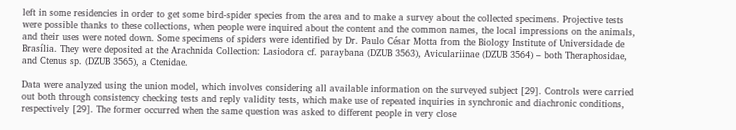left in some residencies in order to get some bird-spider species from the area and to make a survey about the collected specimens. Projective tests were possible thanks to these collections, when people were inquired about the content and the common names, the local impressions on the animals, and their uses were noted down. Some specimens of spiders were identified by Dr. Paulo César Motta from the Biology Institute of Universidade de Brasília. They were deposited at the Arachnida Collection: Lasiodora cf. paraybana (DZUB 3563), Aviculariinae (DZUB 3564) – both Theraphosidae, and Ctenus sp. (DZUB 3565), a Ctenidae.

Data were analyzed using the union model, which involves considering all available information on the surveyed subject [29]. Controls were carried out both through consistency checking tests and reply validity tests, which make use of repeated inquiries in synchronic and diachronic conditions, respectively [29]. The former occurred when the same question was asked to different people in very close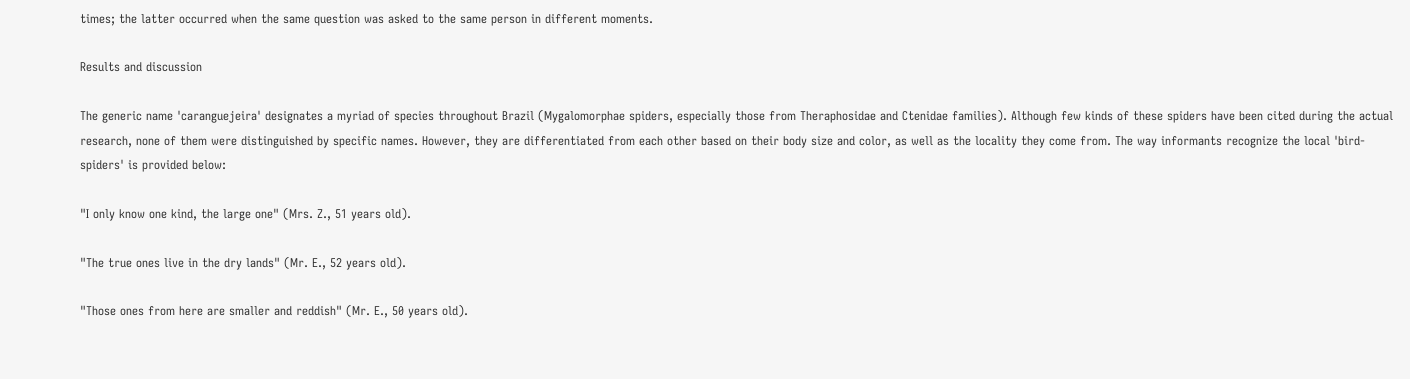times; the latter occurred when the same question was asked to the same person in different moments.

Results and discussion

The generic name 'caranguejeira' designates a myriad of species throughout Brazil (Mygalomorphae spiders, especially those from Theraphosidae and Ctenidae families). Although few kinds of these spiders have been cited during the actual research, none of them were distinguished by specific names. However, they are differentiated from each other based on their body size and color, as well as the locality they come from. The way informants recognize the local 'bird-spiders' is provided below:

"I only know one kind, the large one" (Mrs. Z., 51 years old).

"The true ones live in the dry lands" (Mr. E., 52 years old).

"Those ones from here are smaller and reddish" (Mr. E., 50 years old).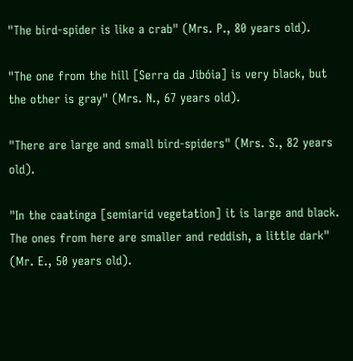"The bird-spider is like a crab" (Mrs. P., 80 years old).

"The one from the hill [Serra da Jibóia] is very black, but the other is gray" (Mrs. N., 67 years old).

"There are large and small bird-spiders" (Mrs. S., 82 years old).

"In the caatinga [semiarid vegetation] it is large and black. The ones from here are smaller and reddish, a little dark" (Mr. E., 50 years old).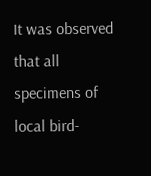It was observed that all specimens of local bird-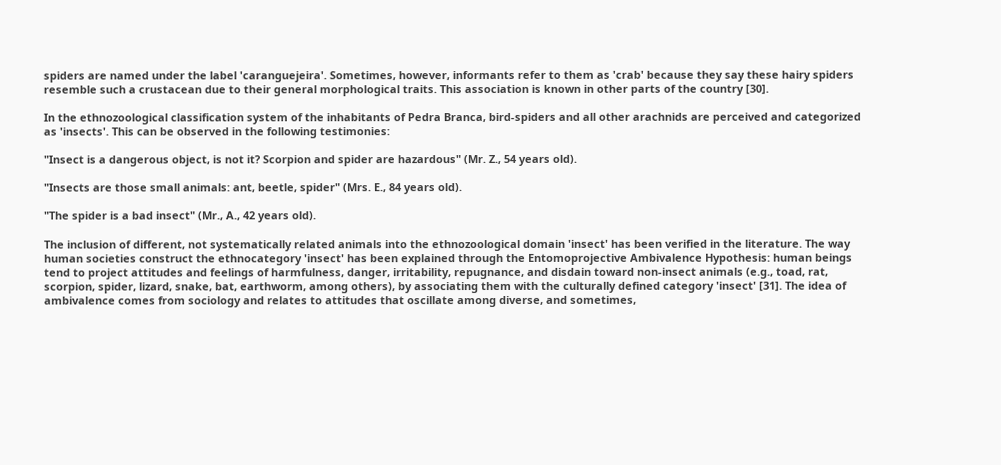spiders are named under the label 'caranguejeira'. Sometimes, however, informants refer to them as 'crab' because they say these hairy spiders resemble such a crustacean due to their general morphological traits. This association is known in other parts of the country [30].

In the ethnozoological classification system of the inhabitants of Pedra Branca, bird-spiders and all other arachnids are perceived and categorized as 'insects'. This can be observed in the following testimonies:

"Insect is a dangerous object, is not it? Scorpion and spider are hazardous" (Mr. Z., 54 years old).

"Insects are those small animals: ant, beetle, spider" (Mrs. E., 84 years old).

"The spider is a bad insect" (Mr., A., 42 years old).

The inclusion of different, not systematically related animals into the ethnozoological domain 'insect' has been verified in the literature. The way human societies construct the ethnocategory 'insect' has been explained through the Entomoprojective Ambivalence Hypothesis: human beings tend to project attitudes and feelings of harmfulness, danger, irritability, repugnance, and disdain toward non-insect animals (e.g., toad, rat, scorpion, spider, lizard, snake, bat, earthworm, among others), by associating them with the culturally defined category 'insect' [31]. The idea of ambivalence comes from sociology and relates to attitudes that oscillate among diverse, and sometimes,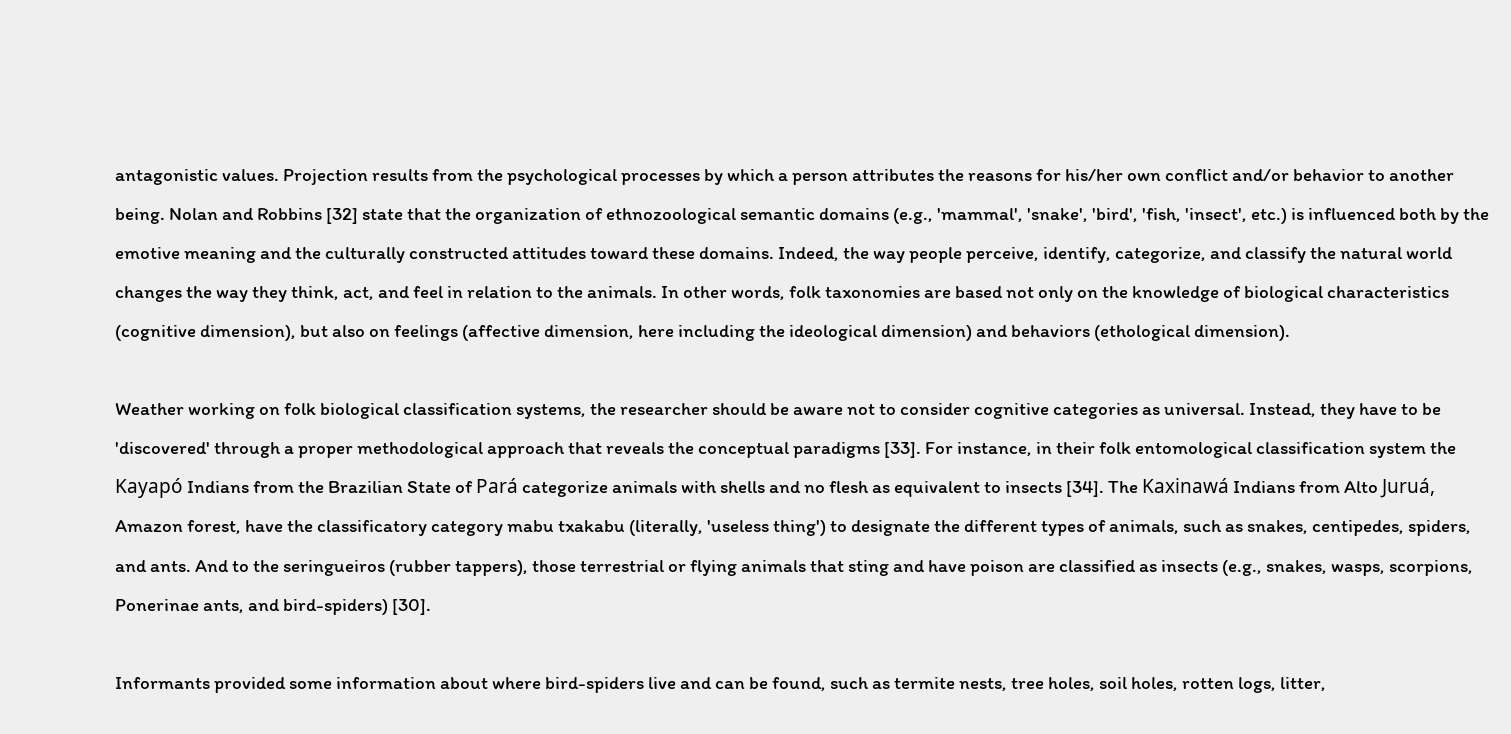antagonistic values. Projection results from the psychological processes by which a person attributes the reasons for his/her own conflict and/or behavior to another being. Nolan and Robbins [32] state that the organization of ethnozoological semantic domains (e.g., 'mammal', 'snake', 'bird', 'fish, 'insect', etc.) is influenced both by the emotive meaning and the culturally constructed attitudes toward these domains. Indeed, the way people perceive, identify, categorize, and classify the natural world changes the way they think, act, and feel in relation to the animals. In other words, folk taxonomies are based not only on the knowledge of biological characteristics (cognitive dimension), but also on feelings (affective dimension, here including the ideological dimension) and behaviors (ethological dimension).

Weather working on folk biological classification systems, the researcher should be aware not to consider cognitive categories as universal. Instead, they have to be 'discovered' through a proper methodological approach that reveals the conceptual paradigms [33]. For instance, in their folk entomological classification system the Kayapó Indians from the Brazilian State of Pará categorize animals with shells and no flesh as equivalent to insects [34]. The Kaxinawá Indians from Alto Juruá, Amazon forest, have the classificatory category mabu txakabu (literally, 'useless thing') to designate the different types of animals, such as snakes, centipedes, spiders, and ants. And to the seringueiros (rubber tappers), those terrestrial or flying animals that sting and have poison are classified as insects (e.g., snakes, wasps, scorpions, Ponerinae ants, and bird-spiders) [30].

Informants provided some information about where bird-spiders live and can be found, such as termite nests, tree holes, soil holes, rotten logs, litter,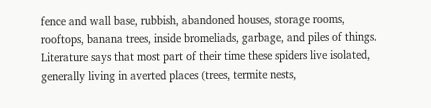fence and wall base, rubbish, abandoned houses, storage rooms, rooftops, banana trees, inside bromeliads, garbage, and piles of things. Literature says that most part of their time these spiders live isolated, generally living in averted places (trees, termite nests,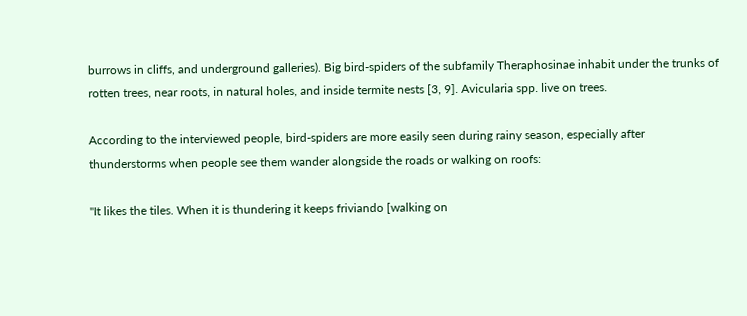burrows in cliffs, and underground galleries). Big bird-spiders of the subfamily Theraphosinae inhabit under the trunks of rotten trees, near roots, in natural holes, and inside termite nests [3, 9]. Avicularia spp. live on trees.

According to the interviewed people, bird-spiders are more easily seen during rainy season, especially after thunderstorms when people see them wander alongside the roads or walking on roofs:

"It likes the tiles. When it is thundering it keeps friviando [walking on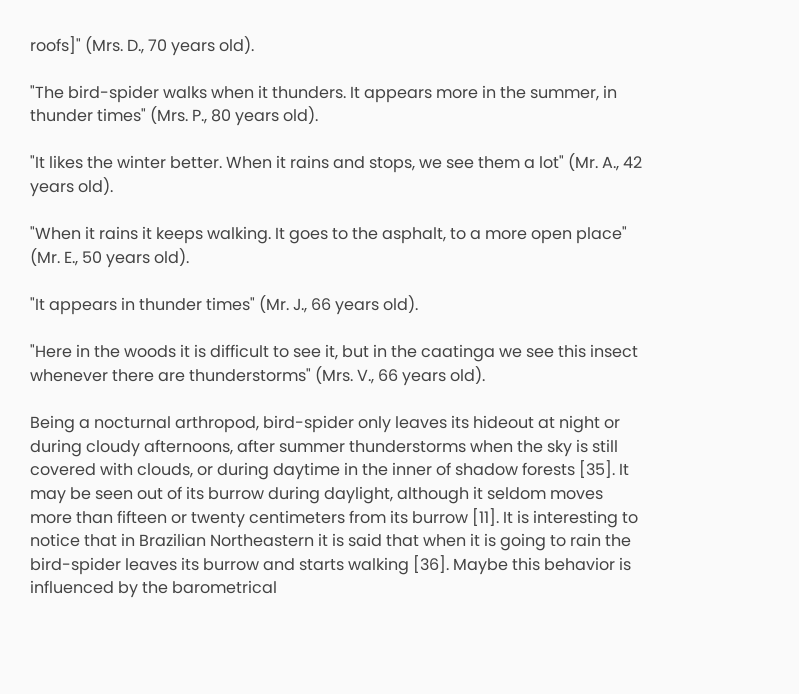roofs]" (Mrs. D., 70 years old).

"The bird-spider walks when it thunders. It appears more in the summer, in thunder times" (Mrs. P., 80 years old).

"It likes the winter better. When it rains and stops, we see them a lot" (Mr. A., 42 years old).

"When it rains it keeps walking. It goes to the asphalt, to a more open place" (Mr. E., 50 years old).

"It appears in thunder times" (Mr. J., 66 years old).

"Here in the woods it is difficult to see it, but in the caatinga we see this insect whenever there are thunderstorms" (Mrs. V., 66 years old).

Being a nocturnal arthropod, bird-spider only leaves its hideout at night or during cloudy afternoons, after summer thunderstorms when the sky is still covered with clouds, or during daytime in the inner of shadow forests [35]. It may be seen out of its burrow during daylight, although it seldom moves more than fifteen or twenty centimeters from its burrow [11]. It is interesting to notice that in Brazilian Northeastern it is said that when it is going to rain the bird-spider leaves its burrow and starts walking [36]. Maybe this behavior is influenced by the barometrical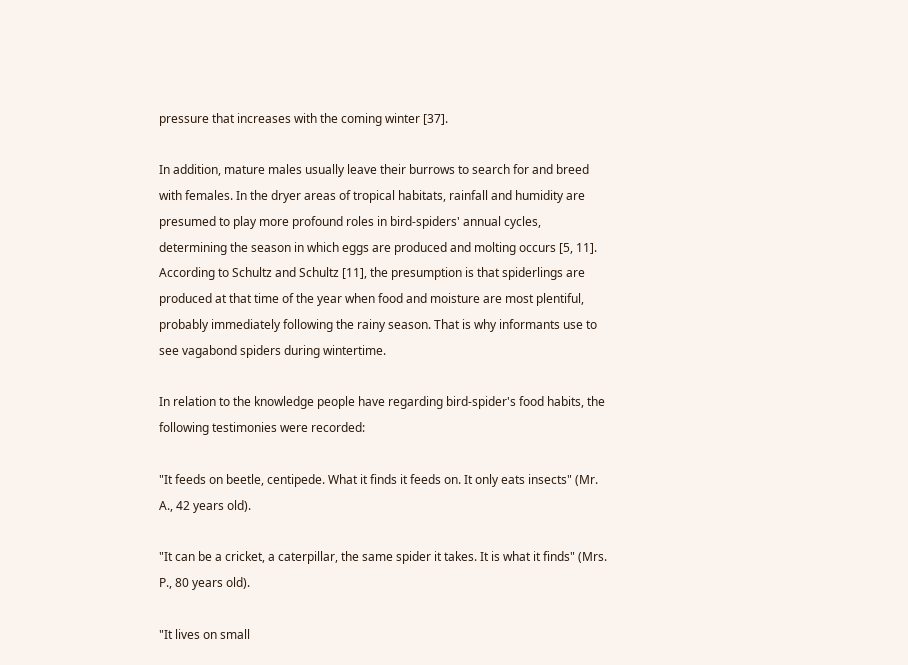pressure that increases with the coming winter [37].

In addition, mature males usually leave their burrows to search for and breed with females. In the dryer areas of tropical habitats, rainfall and humidity are presumed to play more profound roles in bird-spiders' annual cycles, determining the season in which eggs are produced and molting occurs [5, 11]. According to Schultz and Schultz [11], the presumption is that spiderlings are produced at that time of the year when food and moisture are most plentiful, probably immediately following the rainy season. That is why informants use to see vagabond spiders during wintertime.

In relation to the knowledge people have regarding bird-spider's food habits, the following testimonies were recorded:

"It feeds on beetle, centipede. What it finds it feeds on. It only eats insects" (Mr. A., 42 years old).

"It can be a cricket, a caterpillar, the same spider it takes. It is what it finds" (Mrs. P., 80 years old).

"It lives on small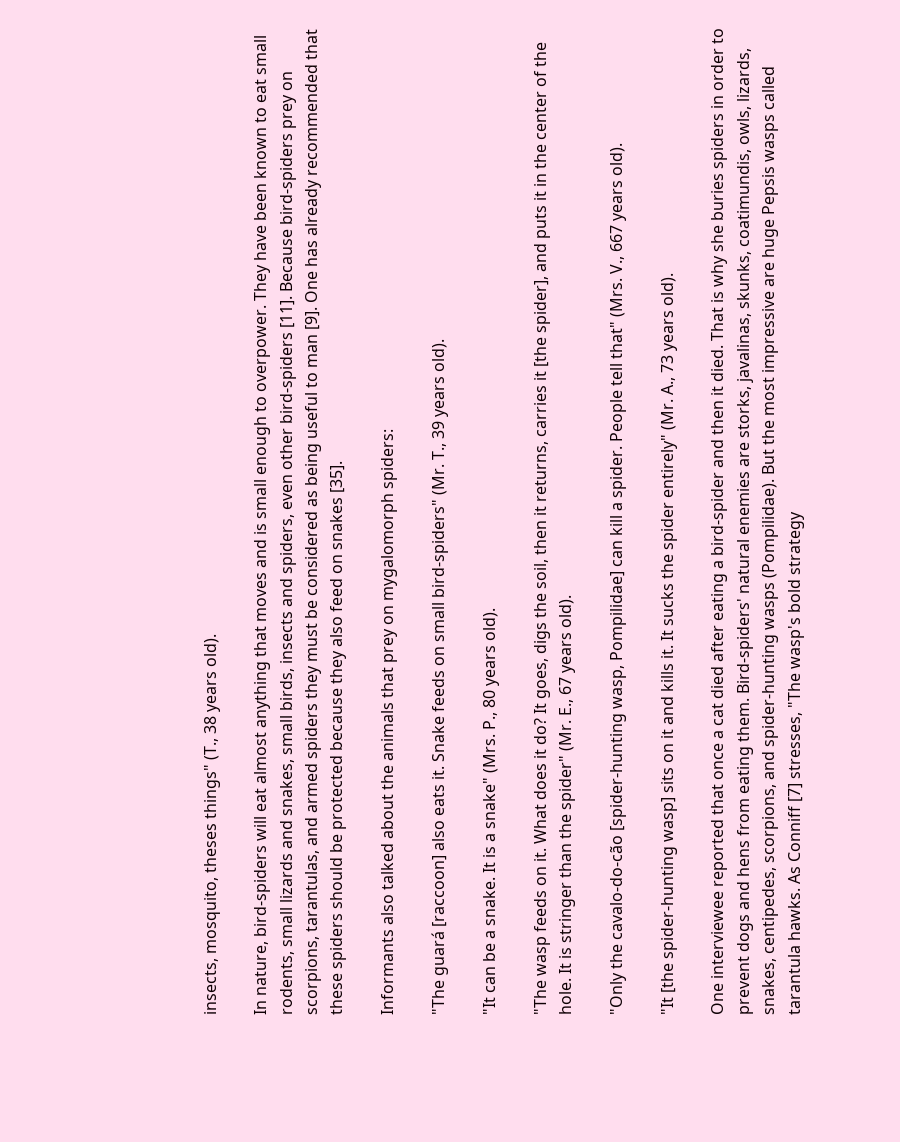insects, mosquito, theses things" (T., 38 years old).

In nature, bird-spiders will eat almost anything that moves and is small enough to overpower. They have been known to eat small rodents, small lizards and snakes, small birds, insects and spiders, even other bird-spiders [11]. Because bird-spiders prey on scorpions, tarantulas, and armed spiders they must be considered as being useful to man [9]. One has already recommended that these spiders should be protected because they also feed on snakes [35].

Informants also talked about the animals that prey on mygalomorph spiders:

"The guará [raccoon] also eats it. Snake feeds on small bird-spiders" (Mr. T., 39 years old).

"It can be a snake. It is a snake" (Mrs. P., 80 years old).

"The wasp feeds on it. What does it do? It goes, digs the soil, then it returns, carries it [the spider], and puts it in the center of the hole. It is stringer than the spider" (Mr. E., 67 years old).

"Only the cavalo-do-cão [spider-hunting wasp, Pompilidae] can kill a spider. People tell that" (Mrs. V., 667 years old).

"It [the spider-hunting wasp] sits on it and kills it. It sucks the spider entirely" (Mr. A., 73 years old).

One interviewee reported that once a cat died after eating a bird-spider and then it died. That is why she buries spiders in order to prevent dogs and hens from eating them. Bird-spiders' natural enemies are storks, javalinas, skunks, coatimundis, owls, lizards, snakes, centipedes, scorpions, and spider-hunting wasps (Pompilidae). But the most impressive are huge Pepsis wasps called tarantula hawks. As Conniff [7] stresses, "The wasp's bold strategy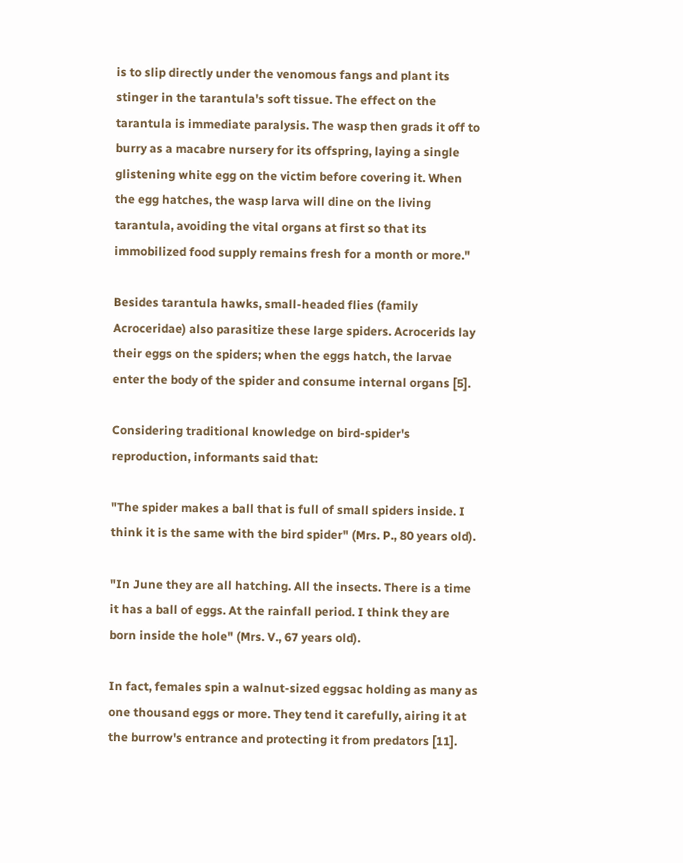is to slip directly under the venomous fangs and plant its stinger in the tarantula's soft tissue. The effect on the tarantula is immediate paralysis. The wasp then grads it off to burry as a macabre nursery for its offspring, laying a single glistening white egg on the victim before covering it. When the egg hatches, the wasp larva will dine on the living tarantula, avoiding the vital organs at first so that its immobilized food supply remains fresh for a month or more."

Besides tarantula hawks, small-headed flies (family Acroceridae) also parasitize these large spiders. Acrocerids lay their eggs on the spiders; when the eggs hatch, the larvae enter the body of the spider and consume internal organs [5].

Considering traditional knowledge on bird-spider's reproduction, informants said that:

"The spider makes a ball that is full of small spiders inside. I think it is the same with the bird spider" (Mrs. P., 80 years old).

"In June they are all hatching. All the insects. There is a time it has a ball of eggs. At the rainfall period. I think they are born inside the hole" (Mrs. V., 67 years old).

In fact, females spin a walnut-sized eggsac holding as many as one thousand eggs or more. They tend it carefully, airing it at the burrow's entrance and protecting it from predators [11].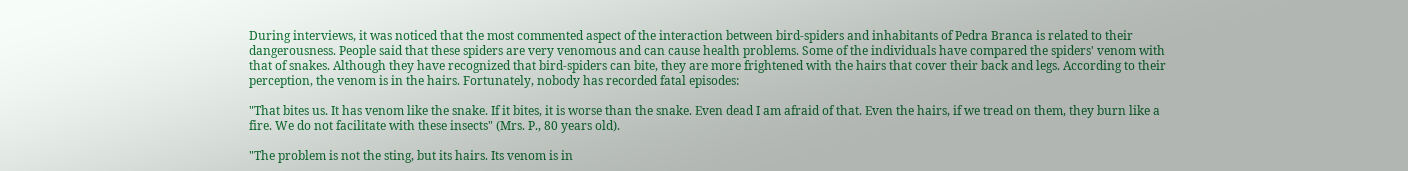During interviews, it was noticed that the most commented aspect of the interaction between bird-spiders and inhabitants of Pedra Branca is related to their dangerousness. People said that these spiders are very venomous and can cause health problems. Some of the individuals have compared the spiders' venom with that of snakes. Although they have recognized that bird-spiders can bite, they are more frightened with the hairs that cover their back and legs. According to their perception, the venom is in the hairs. Fortunately, nobody has recorded fatal episodes:

"That bites us. It has venom like the snake. If it bites, it is worse than the snake. Even dead I am afraid of that. Even the hairs, if we tread on them, they burn like a fire. We do not facilitate with these insects" (Mrs. P., 80 years old).

"The problem is not the sting, but its hairs. Its venom is in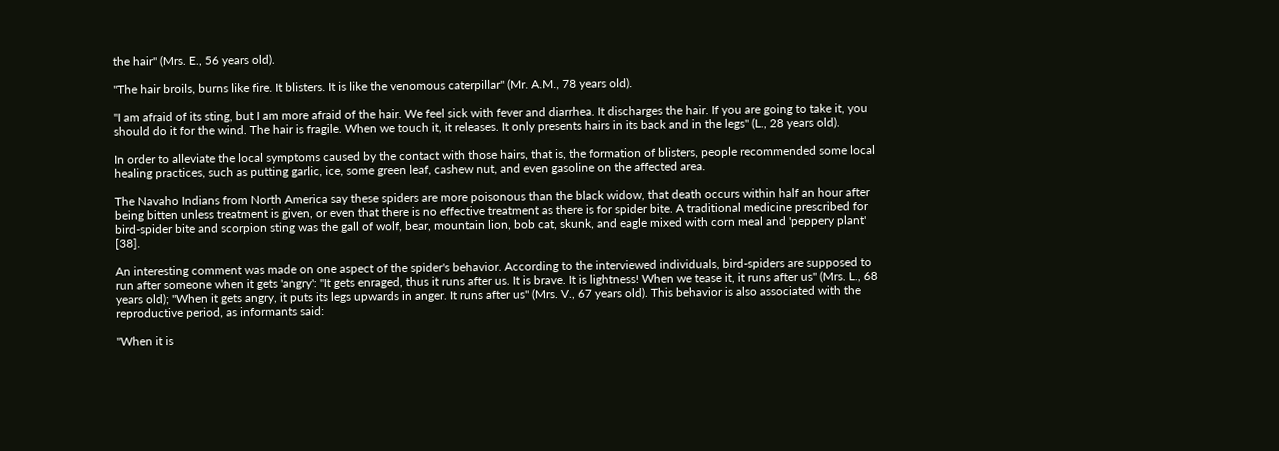the hair" (Mrs. E., 56 years old).

"The hair broils, burns like fire. It blisters. It is like the venomous caterpillar" (Mr. A.M., 78 years old).

"I am afraid of its sting, but I am more afraid of the hair. We feel sick with fever and diarrhea. It discharges the hair. If you are going to take it, you should do it for the wind. The hair is fragile. When we touch it, it releases. It only presents hairs in its back and in the legs" (L., 28 years old).

In order to alleviate the local symptoms caused by the contact with those hairs, that is, the formation of blisters, people recommended some local healing practices, such as putting garlic, ice, some green leaf, cashew nut, and even gasoline on the affected area.

The Navaho Indians from North America say these spiders are more poisonous than the black widow, that death occurs within half an hour after being bitten unless treatment is given, or even that there is no effective treatment as there is for spider bite. A traditional medicine prescribed for bird-spider bite and scorpion sting was the gall of wolf, bear, mountain lion, bob cat, skunk, and eagle mixed with corn meal and 'peppery plant' [38].

An interesting comment was made on one aspect of the spider's behavior. According to the interviewed individuals, bird-spiders are supposed to run after someone when it gets 'angry': "It gets enraged, thus it runs after us. It is brave. It is lightness! When we tease it, it runs after us" (Mrs. L., 68 years old); "When it gets angry, it puts its legs upwards in anger. It runs after us" (Mrs. V., 67 years old). This behavior is also associated with the reproductive period, as informants said:

"When it is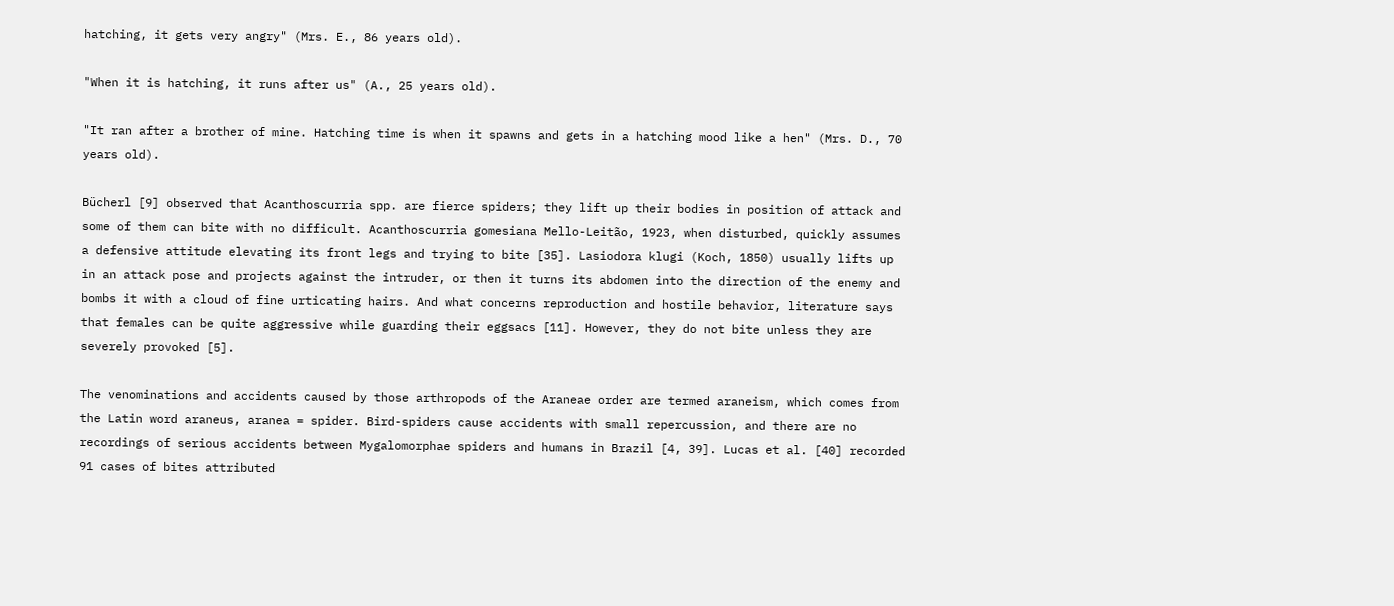hatching, it gets very angry" (Mrs. E., 86 years old).

"When it is hatching, it runs after us" (A., 25 years old).

"It ran after a brother of mine. Hatching time is when it spawns and gets in a hatching mood like a hen" (Mrs. D., 70 years old).

Bücherl [9] observed that Acanthoscurria spp. are fierce spiders; they lift up their bodies in position of attack and some of them can bite with no difficult. Acanthoscurria gomesiana Mello-Leitão, 1923, when disturbed, quickly assumes a defensive attitude elevating its front legs and trying to bite [35]. Lasiodora klugi (Koch, 1850) usually lifts up in an attack pose and projects against the intruder, or then it turns its abdomen into the direction of the enemy and bombs it with a cloud of fine urticating hairs. And what concerns reproduction and hostile behavior, literature says that females can be quite aggressive while guarding their eggsacs [11]. However, they do not bite unless they are severely provoked [5].

The venominations and accidents caused by those arthropods of the Araneae order are termed araneism, which comes from the Latin word araneus, aranea = spider. Bird-spiders cause accidents with small repercussion, and there are no recordings of serious accidents between Mygalomorphae spiders and humans in Brazil [4, 39]. Lucas et al. [40] recorded 91 cases of bites attributed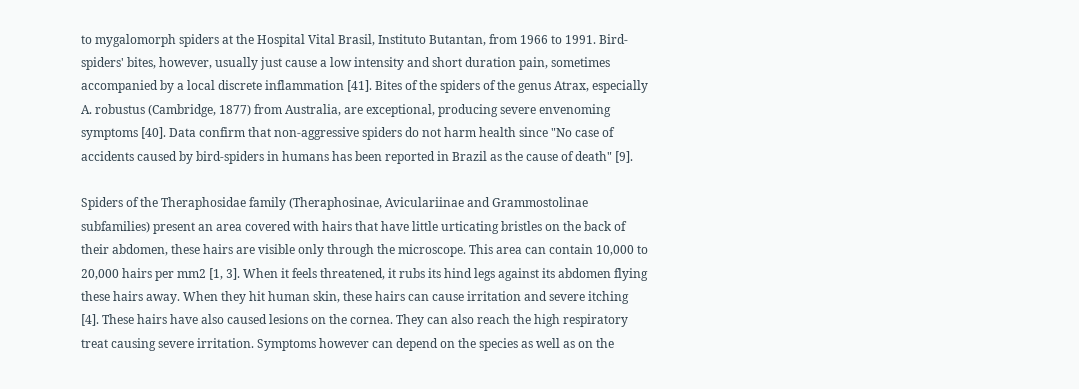to mygalomorph spiders at the Hospital Vital Brasil, Instituto Butantan, from 1966 to 1991. Bird-spiders' bites, however, usually just cause a low intensity and short duration pain, sometimes accompanied by a local discrete inflammation [41]. Bites of the spiders of the genus Atrax, especially A. robustus (Cambridge, 1877) from Australia, are exceptional, producing severe envenoming symptoms [40]. Data confirm that non-aggressive spiders do not harm health since "No case of accidents caused by bird-spiders in humans has been reported in Brazil as the cause of death" [9].

Spiders of the Theraphosidae family (Theraphosinae, Aviculariinae and Grammostolinae subfamilies) present an area covered with hairs that have little urticating bristles on the back of their abdomen, these hairs are visible only through the microscope. This area can contain 10,000 to 20,000 hairs per mm2 [1, 3]. When it feels threatened, it rubs its hind legs against its abdomen flying these hairs away. When they hit human skin, these hairs can cause irritation and severe itching [4]. These hairs have also caused lesions on the cornea. They can also reach the high respiratory treat causing severe irritation. Symptoms however can depend on the species as well as on the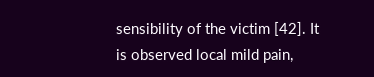sensibility of the victim [42]. It is observed local mild pain,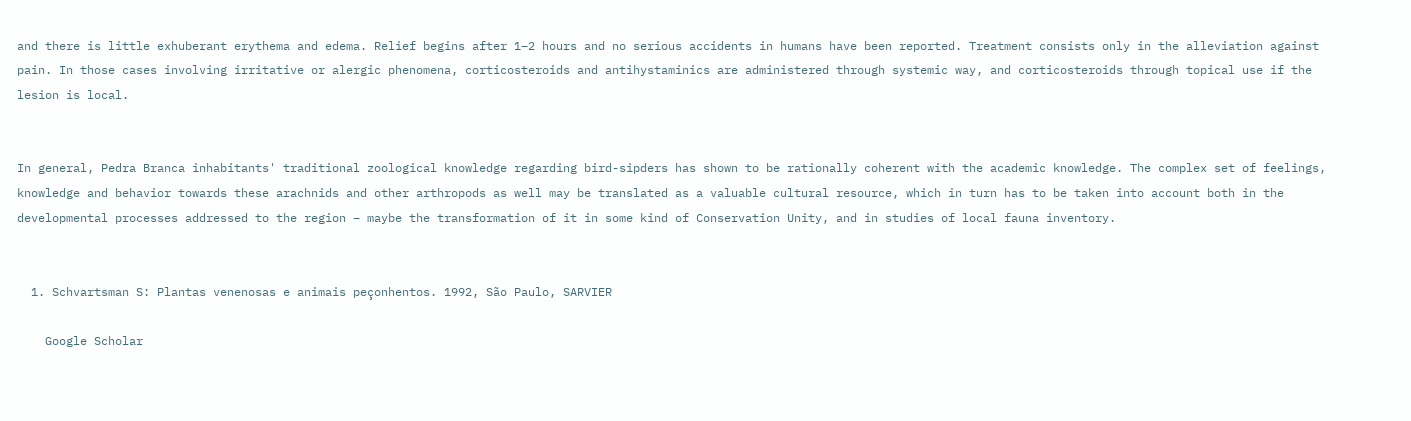and there is little exhuberant erythema and edema. Relief begins after 1–2 hours and no serious accidents in humans have been reported. Treatment consists only in the alleviation against pain. In those cases involving irritative or alergic phenomena, corticosteroids and antihystaminics are administered through systemic way, and corticosteroids through topical use if the lesion is local.


In general, Pedra Branca inhabitants' traditional zoological knowledge regarding bird-sipders has shown to be rationally coherent with the academic knowledge. The complex set of feelings, knowledge and behavior towards these arachnids and other arthropods as well may be translated as a valuable cultural resource, which in turn has to be taken into account both in the developmental processes addressed to the region – maybe the transformation of it in some kind of Conservation Unity, and in studies of local fauna inventory.


  1. Schvartsman S: Plantas venenosas e animais peçonhentos. 1992, São Paulo, SARVIER

    Google Scholar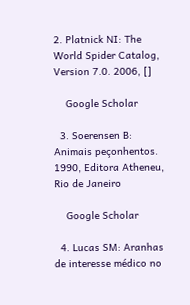2. Platnick NI: The World Spider Catalog, Version 7.0. 2006, []

    Google Scholar

  3. Soerensen B: Animais peçonhentos. 1990, Editora Atheneu, Rio de Janeiro

    Google Scholar

  4. Lucas SM: Aranhas de interesse médico no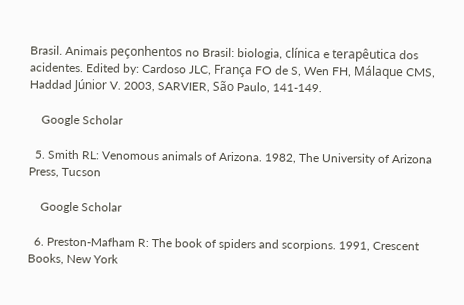Brasil. Animais peçonhentos no Brasil: biologia, clínica e terapêutica dos acidentes. Edited by: Cardoso JLC, França FO de S, Wen FH, Málaque CMS, Haddad Júnior V. 2003, SARVIER, São Paulo, 141-149.

    Google Scholar

  5. Smith RL: Venomous animals of Arizona. 1982, The University of Arizona Press, Tucson

    Google Scholar

  6. Preston-Mafham R: The book of spiders and scorpions. 1991, Crescent Books, New York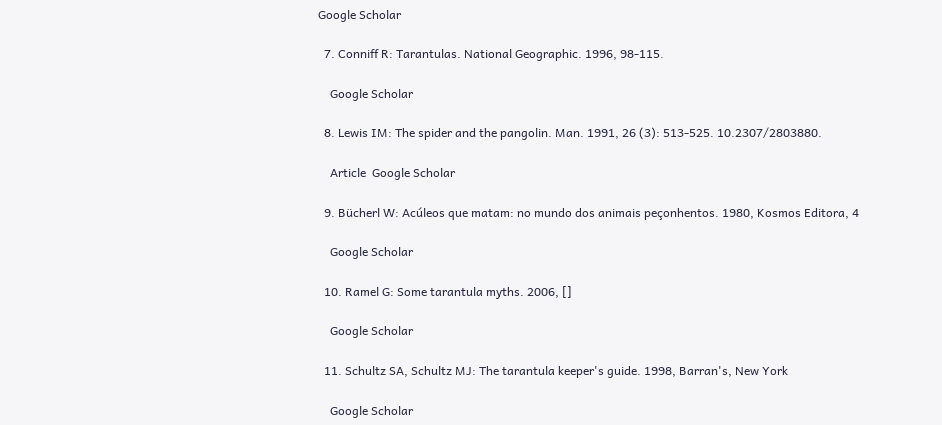Google Scholar

  7. Conniff R: Tarantulas. National Geographic. 1996, 98-115.

    Google Scholar

  8. Lewis IM: The spider and the pangolin. Man. 1991, 26 (3): 513-525. 10.2307/2803880.

    Article  Google Scholar

  9. Bücherl W: Acúleos que matam: no mundo dos animais peçonhentos. 1980, Kosmos Editora, 4

    Google Scholar

  10. Ramel G: Some tarantula myths. 2006, []

    Google Scholar

  11. Schultz SA, Schultz MJ: The tarantula keeper's guide. 1998, Barran's, New York

    Google Scholar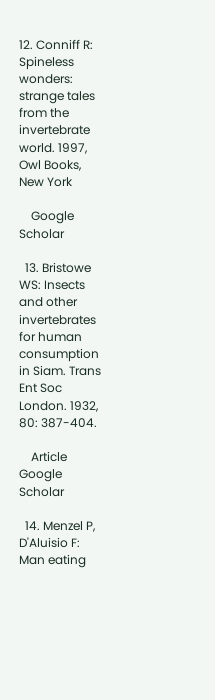12. Conniff R: Spineless wonders: strange tales from the invertebrate world. 1997, Owl Books, New York

    Google Scholar

  13. Bristowe WS: Insects and other invertebrates for human consumption in Siam. Trans Ent Soc London. 1932, 80: 387-404.

    Article  Google Scholar

  14. Menzel P, D'Aluisio F: Man eating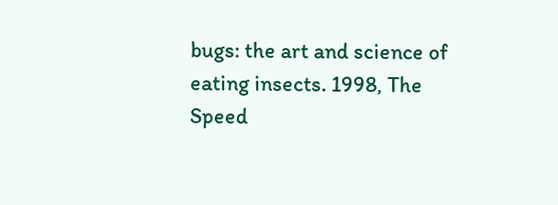bugs: the art and science of eating insects. 1998, The Speed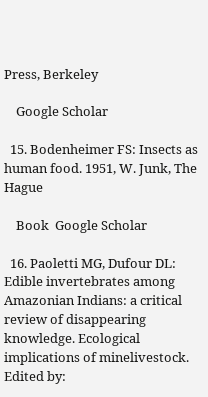Press, Berkeley

    Google Scholar

  15. Bodenheimer FS: Insects as human food. 1951, W. Junk, The Hague

    Book  Google Scholar

  16. Paoletti MG, Dufour DL: Edible invertebrates among Amazonian Indians: a critical review of disappearing knowledge. Ecological implications of minelivestock. Edited by: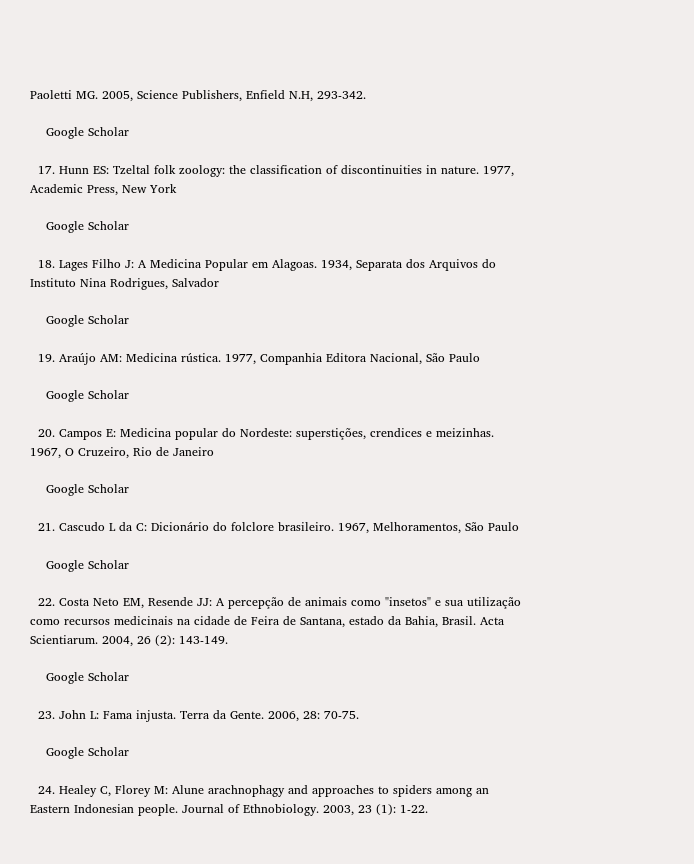Paoletti MG. 2005, Science Publishers, Enfield N.H, 293-342.

    Google Scholar

  17. Hunn ES: Tzeltal folk zoology: the classification of discontinuities in nature. 1977, Academic Press, New York

    Google Scholar

  18. Lages Filho J: A Medicina Popular em Alagoas. 1934, Separata dos Arquivos do Instituto Nina Rodrigues, Salvador

    Google Scholar

  19. Araújo AM: Medicina rústica. 1977, Companhia Editora Nacional, São Paulo

    Google Scholar

  20. Campos E: Medicina popular do Nordeste: superstições, crendices e meizinhas. 1967, O Cruzeiro, Rio de Janeiro

    Google Scholar

  21. Cascudo L da C: Dicionário do folclore brasileiro. 1967, Melhoramentos, São Paulo

    Google Scholar

  22. Costa Neto EM, Resende JJ: A percepção de animais como "insetos" e sua utilização como recursos medicinais na cidade de Feira de Santana, estado da Bahia, Brasil. Acta Scientiarum. 2004, 26 (2): 143-149.

    Google Scholar

  23. John L: Fama injusta. Terra da Gente. 2006, 28: 70-75.

    Google Scholar

  24. Healey C, Florey M: Alune arachnophagy and approaches to spiders among an Eastern Indonesian people. Journal of Ethnobiology. 2003, 23 (1): 1-22.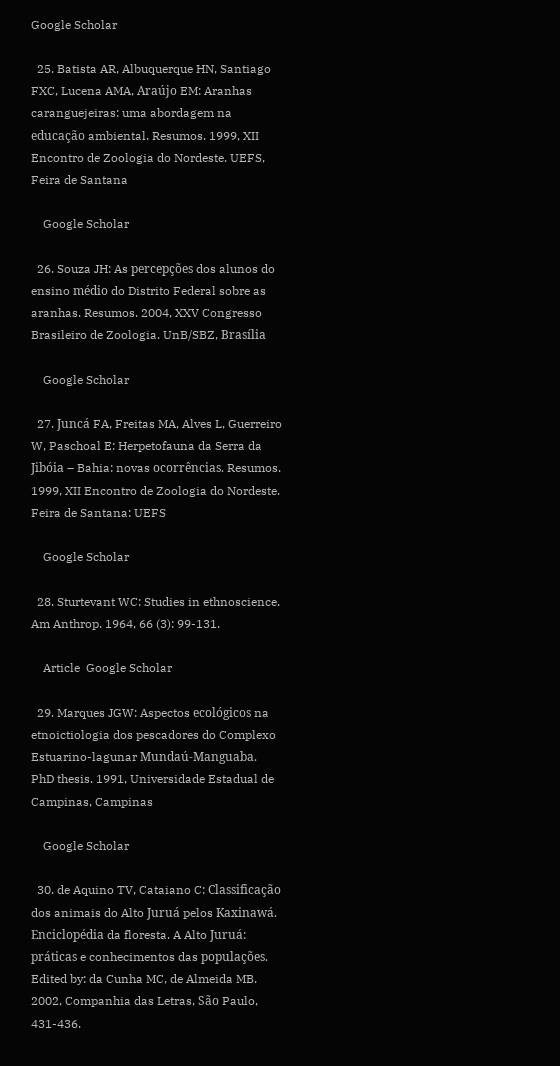Google Scholar

  25. Batista AR, Albuquerque HN, Santiago FXC, Lucena AMA, Araújo EM: Aranhas caranguejeiras: uma abordagem na educação ambiental. Resumos. 1999, XII Encontro de Zoologia do Nordeste. UEFS, Feira de Santana

    Google Scholar

  26. Souza JH: As percepções dos alunos do ensino médio do Distrito Federal sobre as aranhas. Resumos. 2004, XXV Congresso Brasileiro de Zoologia. UnB/SBZ, Brasília

    Google Scholar

  27. Juncá FA, Freitas MA, Alves L, Guerreiro W, Paschoal E: Herpetofauna da Serra da Jibóia – Bahia: novas ocorrências. Resumos. 1999, XII Encontro de Zoologia do Nordeste. Feira de Santana: UEFS

    Google Scholar

  28. Sturtevant WC: Studies in ethnoscience. Am Anthrop. 1964, 66 (3): 99-131.

    Article  Google Scholar

  29. Marques JGW: Aspectos ecológicos na etnoictiologia dos pescadores do Complexo Estuarino-lagunar Mundaú-Manguaba. PhD thesis. 1991, Universidade Estadual de Campinas, Campinas

    Google Scholar

  30. de Aquino TV, Cataiano C: Classificação dos animais do Alto Juruá pelos Kaxinawá. Enciclopédia da floresta. A Alto Juruá: práticas e conhecimentos das populações. Edited by: da Cunha MC, de Almeida MB. 2002, Companhia das Letras, São Paulo, 431-436.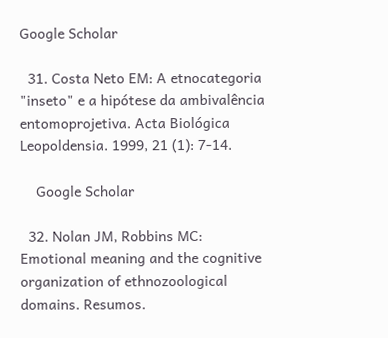Google Scholar

  31. Costa Neto EM: A etnocategoria "inseto" e a hipótese da ambivalência entomoprojetiva. Acta Biológica Leopoldensia. 1999, 21 (1): 7-14.

    Google Scholar

  32. Nolan JM, Robbins MC: Emotional meaning and the cognitive organization of ethnozoological domains. Resumos.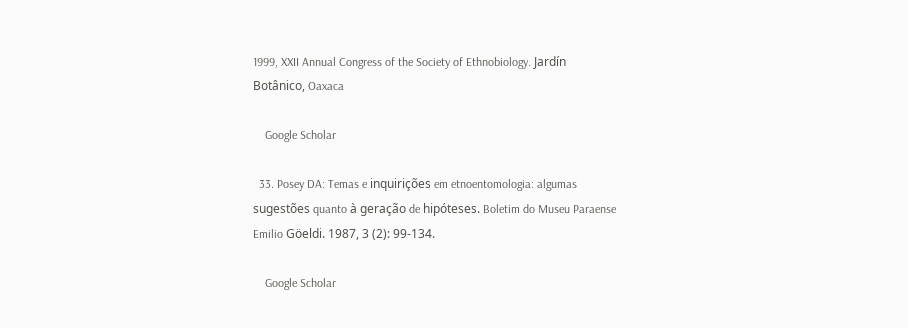1999, XXII Annual Congress of the Society of Ethnobiology. Jardín Botânico, Oaxaca

    Google Scholar

  33. Posey DA: Temas e inquirições em etnoentomologia: algumas sugestões quanto à geração de hipóteses. Boletim do Museu Paraense Emilio Göeldi. 1987, 3 (2): 99-134.

    Google Scholar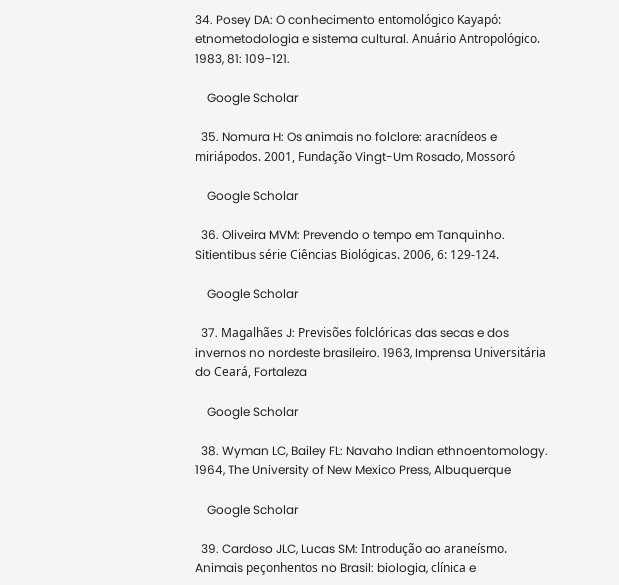34. Posey DA: O conhecimento entomológico Kayapó: etnometodologia e sistema cultural. Anuário Antropológico. 1983, 81: 109-121.

    Google Scholar

  35. Nomura H: Os animais no folclore: aracnídeos e miriápodos. 2001, Fundação Vingt-Um Rosado, Mossoró

    Google Scholar

  36. Oliveira MVM: Prevendo o tempo em Tanquinho. Sitientibus série Ciências Biológicas. 2006, 6: 129-124.

    Google Scholar

  37. Magalhães J: Previsões folclóricas das secas e dos invernos no nordeste brasileiro. 1963, Imprensa Universitária do Ceará, Fortaleza

    Google Scholar

  38. Wyman LC, Bailey FL: Navaho Indian ethnoentomology. 1964, The University of New Mexico Press, Albuquerque

    Google Scholar

  39. Cardoso JLC, Lucas SM: Introdução ao araneísmo. Animais peçonhentos no Brasil: biologia, clínica e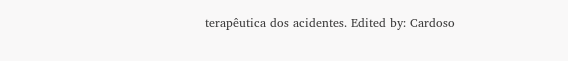terapêutica dos acidentes. Edited by: Cardoso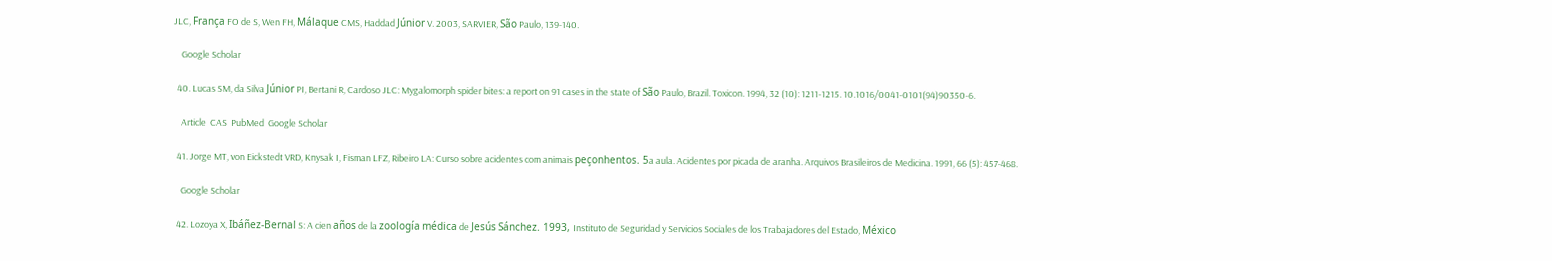JLC, França FO de S, Wen FH, Málaque CMS, Haddad Júnior V. 2003, SARVIER, São Paulo, 139-140.

    Google Scholar

  40. Lucas SM, da Silva Júnior PI, Bertani R, Cardoso JLC: Mygalomorph spider bites: a report on 91 cases in the state of São Paulo, Brazil. Toxicon. 1994, 32 (10): 1211-1215. 10.1016/0041-0101(94)90350-6.

    Article  CAS  PubMed  Google Scholar

  41. Jorge MT, von Eickstedt VRD, Knysak I, Fisman LFZ, Ribeiro LA: Curso sobre acidentes com animais peçonhentos. 5a aula. Acidentes por picada de aranha. Arquivos Brasileiros de Medicina. 1991, 66 (5): 457-468.

    Google Scholar

  42. Lozoya X, Ibáñez-Bernal S: A cien años de la zoología médica de Jesús Sánchez. 1993, Instituto de Seguridad y Servicios Sociales de los Trabajadores del Estado, México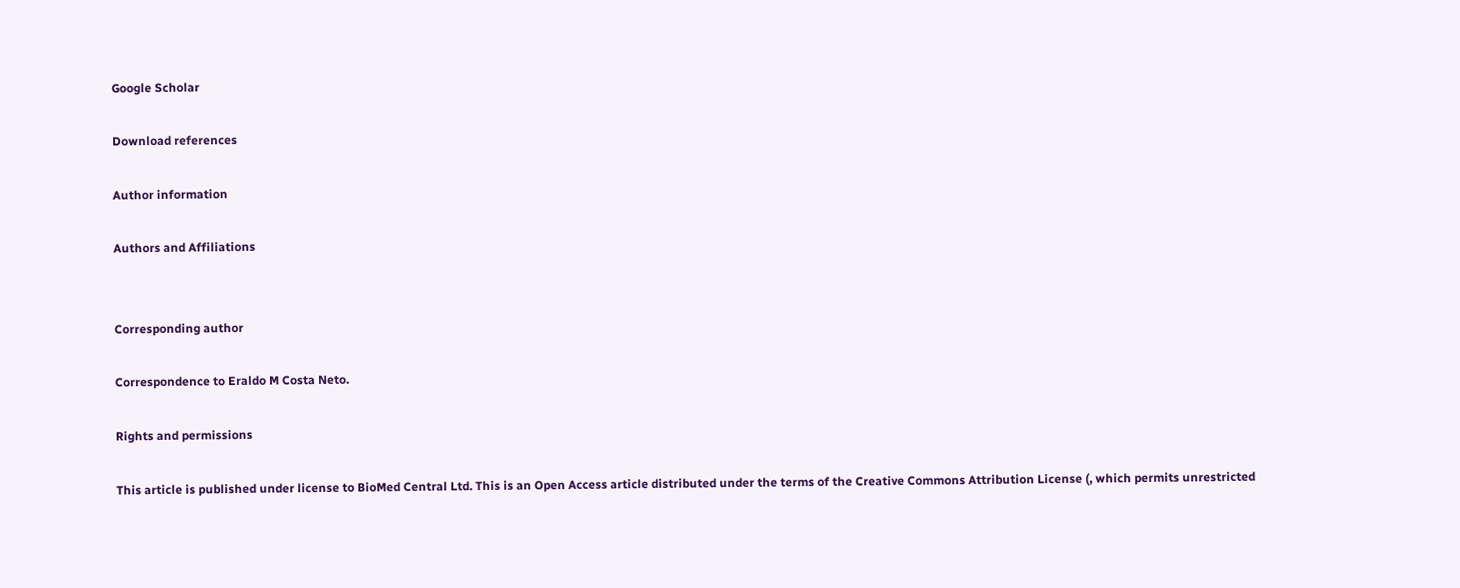Google Scholar

Download references

Author information

Authors and Affiliations


Corresponding author

Correspondence to Eraldo M Costa Neto.

Rights and permissions

This article is published under license to BioMed Central Ltd. This is an Open Access article distributed under the terms of the Creative Commons Attribution License (, which permits unrestricted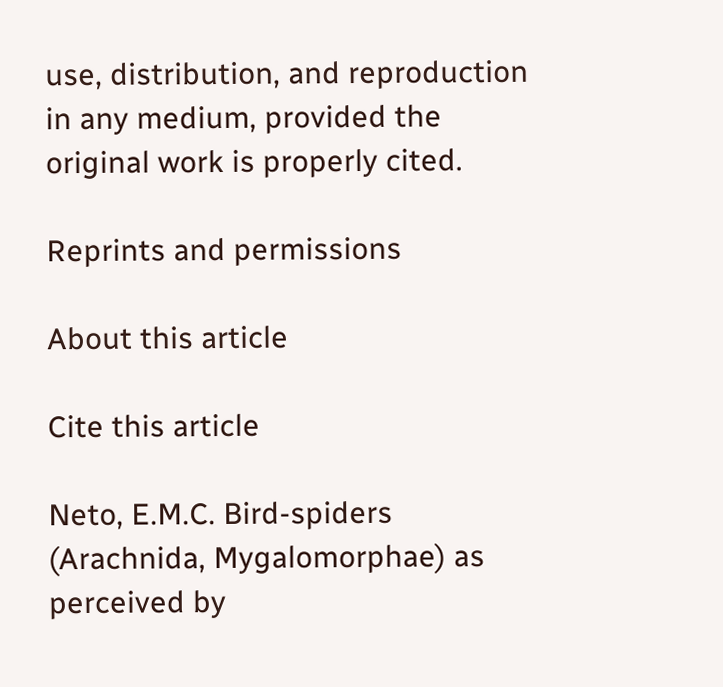use, distribution, and reproduction in any medium, provided the original work is properly cited.

Reprints and permissions

About this article

Cite this article

Neto, E.M.C. Bird-spiders (Arachnida, Mygalomorphae) as perceived by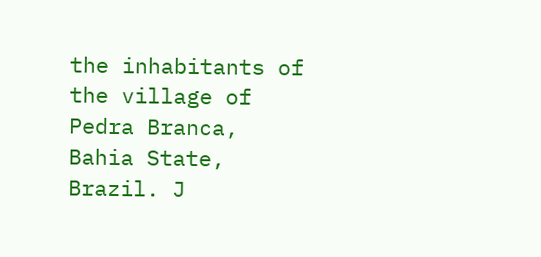the inhabitants of the village of Pedra Branca, Bahia State, Brazil. J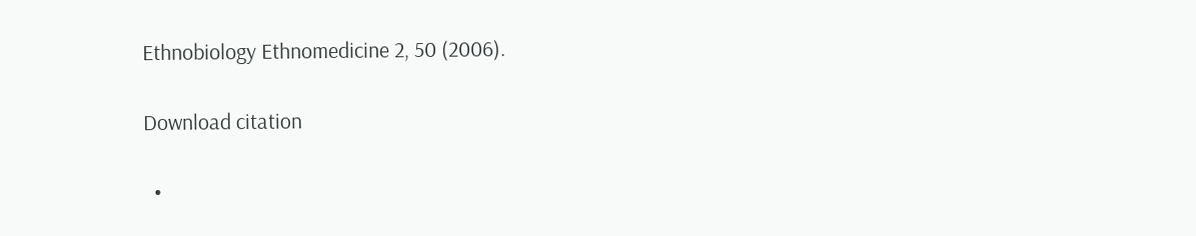Ethnobiology Ethnomedicine 2, 50 (2006).

Download citation

  •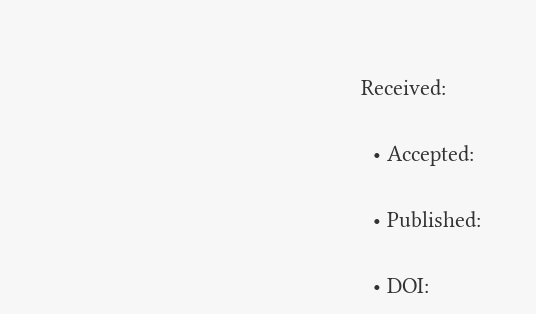Received:

  • Accepted:

  • Published:

  • DOI: